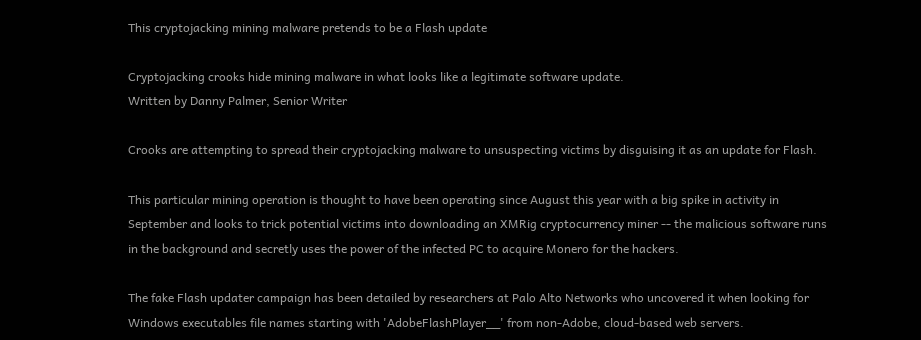This cryptojacking mining malware pretends to be a Flash update

Cryptojacking crooks hide mining malware in what looks like a legitimate software update.
Written by Danny Palmer, Senior Writer

Crooks are attempting to spread their cryptojacking malware to unsuspecting victims by disguising it as an update for Flash.

This particular mining operation is thought to have been operating since August this year with a big spike in activity in September and looks to trick potential victims into downloading an XMRig cryptocurrency miner -- the malicious software runs in the background and secretly uses the power of the infected PC to acquire Monero for the hackers.

The fake Flash updater campaign has been detailed by researchers at Palo Alto Networks who uncovered it when looking for Windows executables file names starting with 'AdobeFlashPlayer__' from non-Adobe, cloud-based web servers.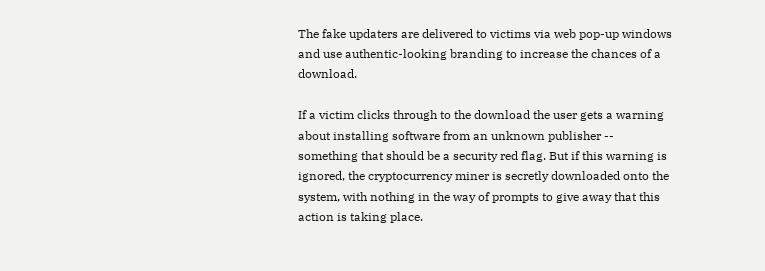The fake updaters are delivered to victims via web pop-up windows and use authentic-looking branding to increase the chances of a download.

If a victim clicks through to the download the user gets a warning about installing software from an unknown publisher -- something that should be a security red flag. But if this warning is ignored, the cryptocurrency miner is secretly downloaded onto the system, with nothing in the way of prompts to give away that this action is taking place.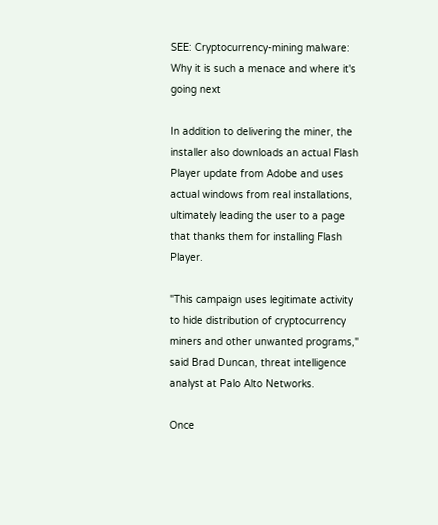SEE: Cryptocurrency-mining malware: Why it is such a menace and where it's going next

In addition to delivering the miner, the installer also downloads an actual Flash Player update from Adobe and uses actual windows from real installations, ultimately leading the user to a page that thanks them for installing Flash Player.

"This campaign uses legitimate activity to hide distribution of cryptocurrency miners and other unwanted programs," said Brad Duncan, threat intelligence analyst at Palo Alto Networks.

Once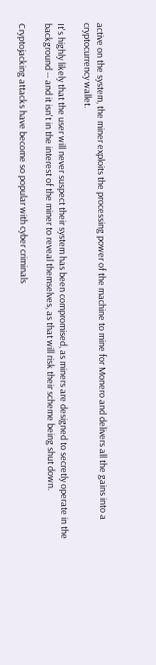active on the system, the miner exploits the processing power of the machine to mine for Monero and delivers all the gains into a cryptocurrency wallet.

It's highly likely that the user will never suspect their system has been compromised, as miners are designed to secretly operate in the background -- and it isn't in the interest of the miner to reveal themselves, as that will risk their scheme being shut down.

Cryptojacking attacks have become so popular with cyber criminals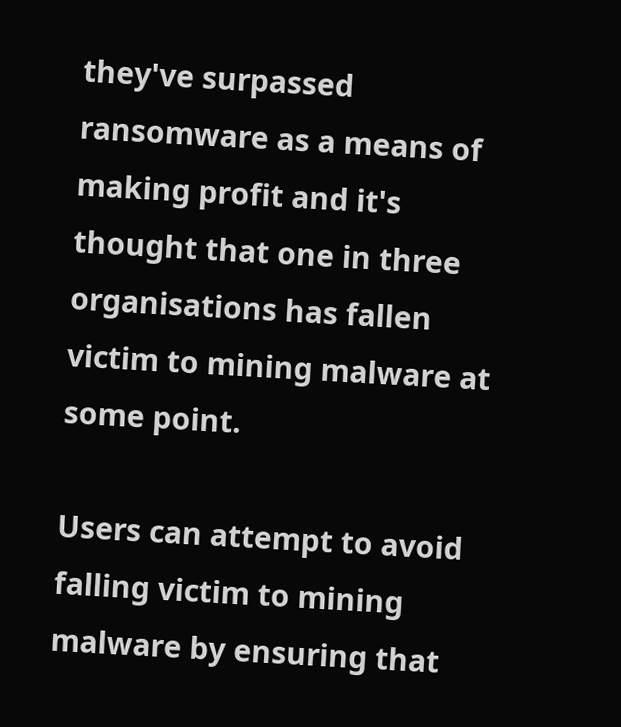they've surpassed ransomware as a means of making profit and it's thought that one in three organisations has fallen victim to mining malware at some point.

Users can attempt to avoid falling victim to mining malware by ensuring that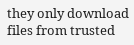they only download files from trusted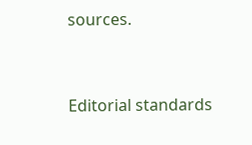sources.


Editorial standards